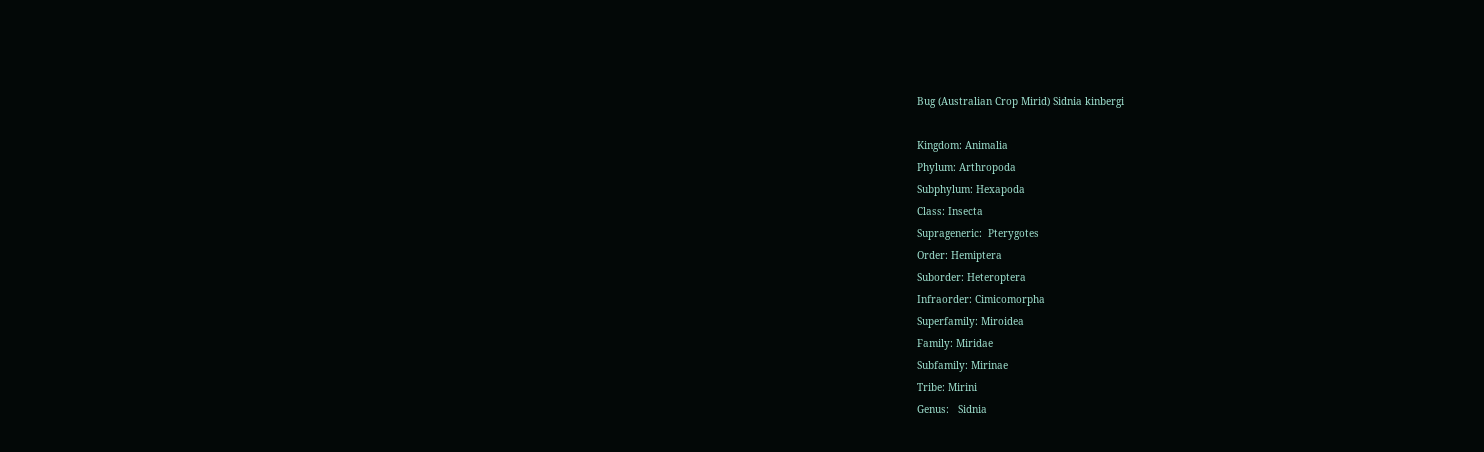Bug (Australian Crop Mirid) Sidnia kinbergi

Kingdom: Animalia
Phylum: Arthropoda
Subphylum: Hexapoda
Class: Insecta
Suprageneric:  Pterygotes
Order: Hemiptera
Suborder: Heteroptera
Infraorder: Cimicomorpha
Superfamily: Miroidea
Family: Miridae
Subfamily: Mirinae
Tribe: Mirini
Genus:   Sidnia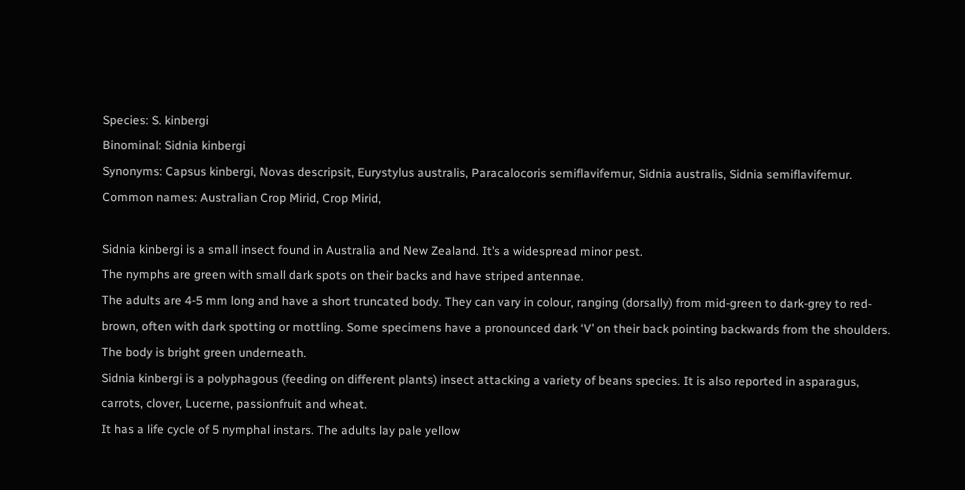Species: S. kinbergi
Binominal: Sidnia kinbergi
Synonyms: Capsus kinbergi, Novas descripsit, Eurystylus australis, Paracalocoris semiflavifemur, Sidnia australis, Sidnia semiflavifemur.
Common names: Australian Crop Mirid, Crop Mirid,

Sidnia kinbergi is a small insect found in Australia and New Zealand. It’s a widespread minor pest.
The nymphs are green with small dark spots on their backs and have striped antennae.
The adults are 4-5 mm long and have a short truncated body. They can vary in colour, ranging (dorsally) from mid-green to dark-grey to red-brown, often with dark spotting or mottling. Some specimens have a pronounced dark ‘V’ on their back pointing backwards from the shoulders. The body is bright green underneath.
Sidnia kinbergi is a polyphagous (feeding on different plants) insect attacking a variety of beans species. It is also reported in asparagus, carrots, clover, Lucerne, passionfruit and wheat.
It has a life cycle of 5 nymphal instars. The adults lay pale yellow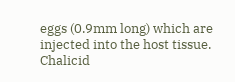eggs (0.9mm long) which are injected into the host tissue.
Chalicid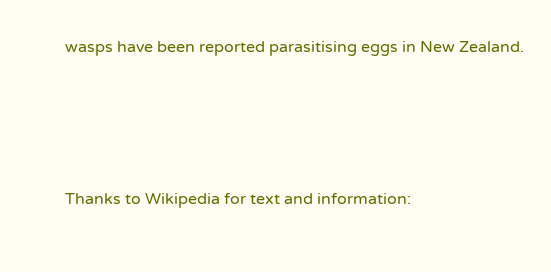wasps have been reported parasitising eggs in New Zealand.




Thanks to Wikipedia for text and information: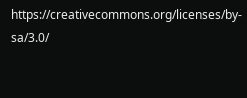https://creativecommons.org/licenses/by-sa/3.0/